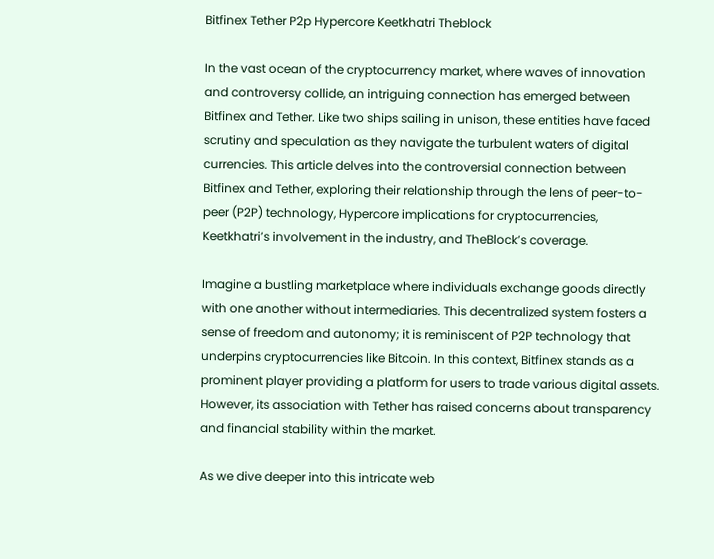Bitfinex Tether P2p Hypercore Keetkhatri Theblock

In the vast ocean of the cryptocurrency market, where waves of innovation and controversy collide, an intriguing connection has emerged between Bitfinex and Tether. Like two ships sailing in unison, these entities have faced scrutiny and speculation as they navigate the turbulent waters of digital currencies. This article delves into the controversial connection between Bitfinex and Tether, exploring their relationship through the lens of peer-to-peer (P2P) technology, Hypercore implications for cryptocurrencies, Keetkhatri’s involvement in the industry, and TheBlock’s coverage.

Imagine a bustling marketplace where individuals exchange goods directly with one another without intermediaries. This decentralized system fosters a sense of freedom and autonomy; it is reminiscent of P2P technology that underpins cryptocurrencies like Bitcoin. In this context, Bitfinex stands as a prominent player providing a platform for users to trade various digital assets. However, its association with Tether has raised concerns about transparency and financial stability within the market.

As we dive deeper into this intricate web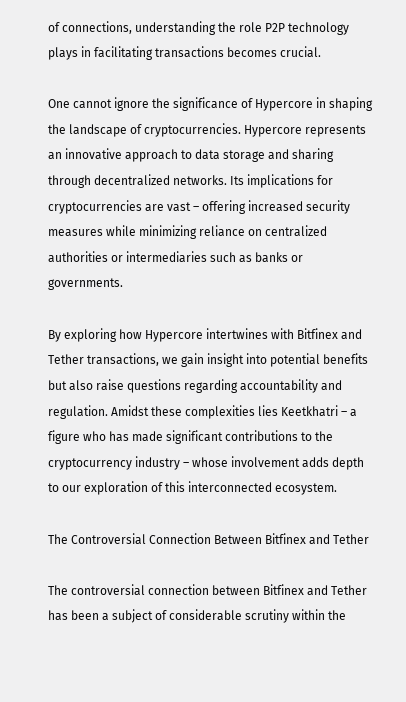of connections, understanding the role P2P technology plays in facilitating transactions becomes crucial.

One cannot ignore the significance of Hypercore in shaping the landscape of cryptocurrencies. Hypercore represents an innovative approach to data storage and sharing through decentralized networks. Its implications for cryptocurrencies are vast – offering increased security measures while minimizing reliance on centralized authorities or intermediaries such as banks or governments.

By exploring how Hypercore intertwines with Bitfinex and Tether transactions, we gain insight into potential benefits but also raise questions regarding accountability and regulation. Amidst these complexities lies Keetkhatri – a figure who has made significant contributions to the cryptocurrency industry – whose involvement adds depth to our exploration of this interconnected ecosystem.

The Controversial Connection Between Bitfinex and Tether

The controversial connection between Bitfinex and Tether has been a subject of considerable scrutiny within the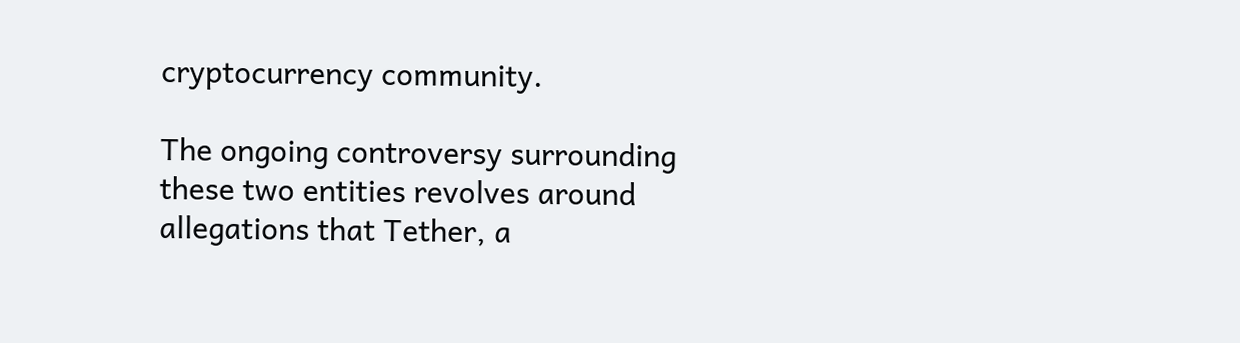cryptocurrency community.

The ongoing controversy surrounding these two entities revolves around allegations that Tether, a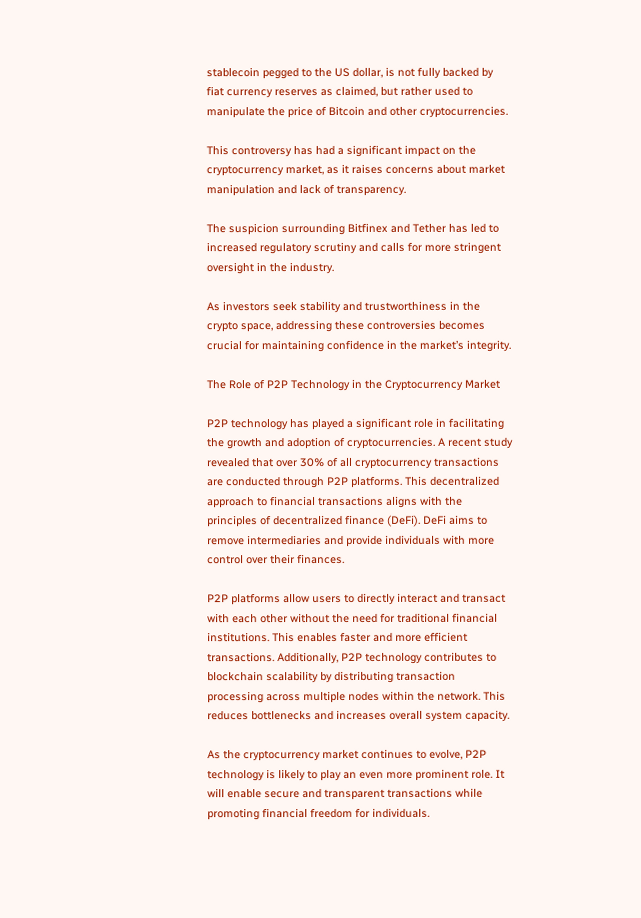stablecoin pegged to the US dollar, is not fully backed by fiat currency reserves as claimed, but rather used to manipulate the price of Bitcoin and other cryptocurrencies.

This controversy has had a significant impact on the cryptocurrency market, as it raises concerns about market manipulation and lack of transparency.

The suspicion surrounding Bitfinex and Tether has led to increased regulatory scrutiny and calls for more stringent oversight in the industry.

As investors seek stability and trustworthiness in the crypto space, addressing these controversies becomes crucial for maintaining confidence in the market’s integrity.

The Role of P2P Technology in the Cryptocurrency Market

P2P technology has played a significant role in facilitating the growth and adoption of cryptocurrencies. A recent study revealed that over 30% of all cryptocurrency transactions are conducted through P2P platforms. This decentralized approach to financial transactions aligns with the principles of decentralized finance (DeFi). DeFi aims to remove intermediaries and provide individuals with more control over their finances.

P2P platforms allow users to directly interact and transact with each other without the need for traditional financial institutions. This enables faster and more efficient transactions. Additionally, P2P technology contributes to blockchain scalability by distributing transaction processing across multiple nodes within the network. This reduces bottlenecks and increases overall system capacity.

As the cryptocurrency market continues to evolve, P2P technology is likely to play an even more prominent role. It will enable secure and transparent transactions while promoting financial freedom for individuals.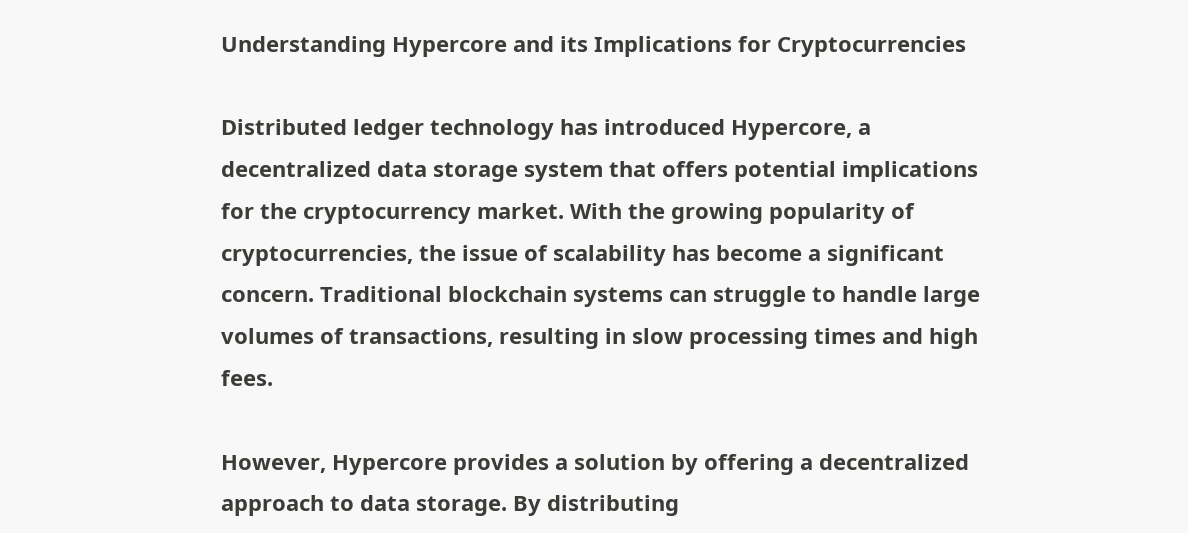Understanding Hypercore and its Implications for Cryptocurrencies

Distributed ledger technology has introduced Hypercore, a decentralized data storage system that offers potential implications for the cryptocurrency market. With the growing popularity of cryptocurrencies, the issue of scalability has become a significant concern. Traditional blockchain systems can struggle to handle large volumes of transactions, resulting in slow processing times and high fees.

However, Hypercore provides a solution by offering a decentralized approach to data storage. By distributing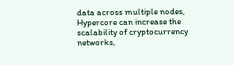data across multiple nodes, Hypercore can increase the scalability of cryptocurrency networks,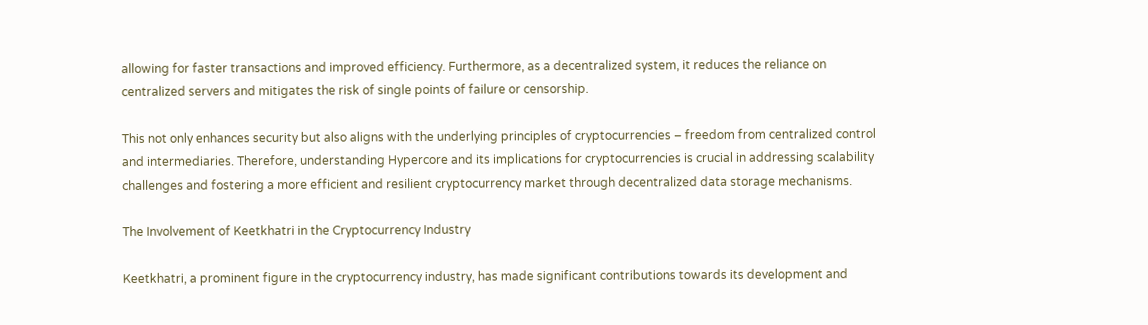allowing for faster transactions and improved efficiency. Furthermore, as a decentralized system, it reduces the reliance on centralized servers and mitigates the risk of single points of failure or censorship.

This not only enhances security but also aligns with the underlying principles of cryptocurrencies – freedom from centralized control and intermediaries. Therefore, understanding Hypercore and its implications for cryptocurrencies is crucial in addressing scalability challenges and fostering a more efficient and resilient cryptocurrency market through decentralized data storage mechanisms.

The Involvement of Keetkhatri in the Cryptocurrency Industry

Keetkhatri, a prominent figure in the cryptocurrency industry, has made significant contributions towards its development and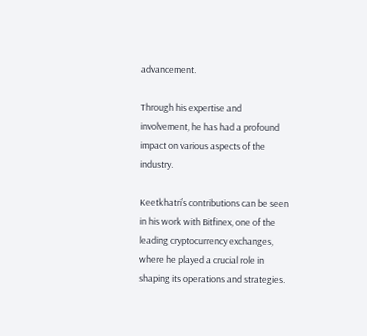advancement.

Through his expertise and involvement, he has had a profound impact on various aspects of the industry.

Keetkhatri’s contributions can be seen in his work with Bitfinex, one of the leading cryptocurrency exchanges, where he played a crucial role in shaping its operations and strategies.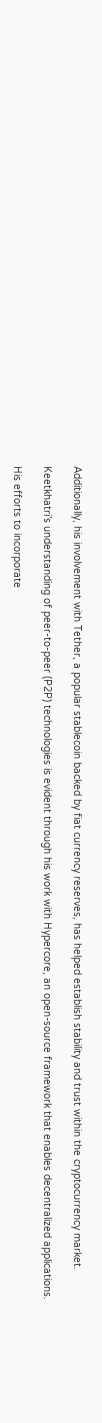Additionally, his involvement with Tether, a popular stablecoin backed by fiat currency reserves, has helped establish stability and trust within the cryptocurrency market.

Keetkhatri’s understanding of peer-to-peer (P2P) technologies is evident through his work with Hypercore, an open-source framework that enables decentralized applications.

His efforts to incorporate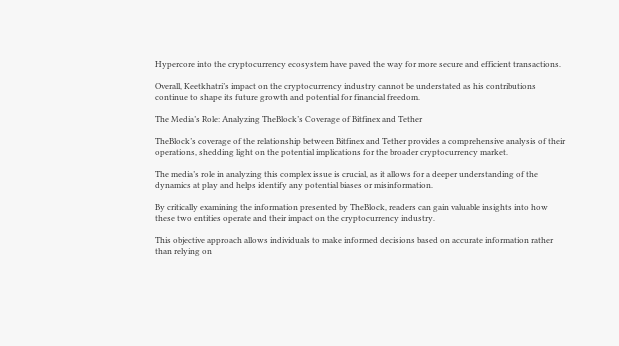Hypercore into the cryptocurrency ecosystem have paved the way for more secure and efficient transactions.

Overall, Keetkhatri’s impact on the cryptocurrency industry cannot be understated as his contributions continue to shape its future growth and potential for financial freedom.

The Media’s Role: Analyzing TheBlock’s Coverage of Bitfinex and Tether

TheBlock’s coverage of the relationship between Bitfinex and Tether provides a comprehensive analysis of their operations, shedding light on the potential implications for the broader cryptocurrency market.

The media’s role in analyzing this complex issue is crucial, as it allows for a deeper understanding of the dynamics at play and helps identify any potential biases or misinformation.

By critically examining the information presented by TheBlock, readers can gain valuable insights into how these two entities operate and their impact on the cryptocurrency industry.

This objective approach allows individuals to make informed decisions based on accurate information rather than relying on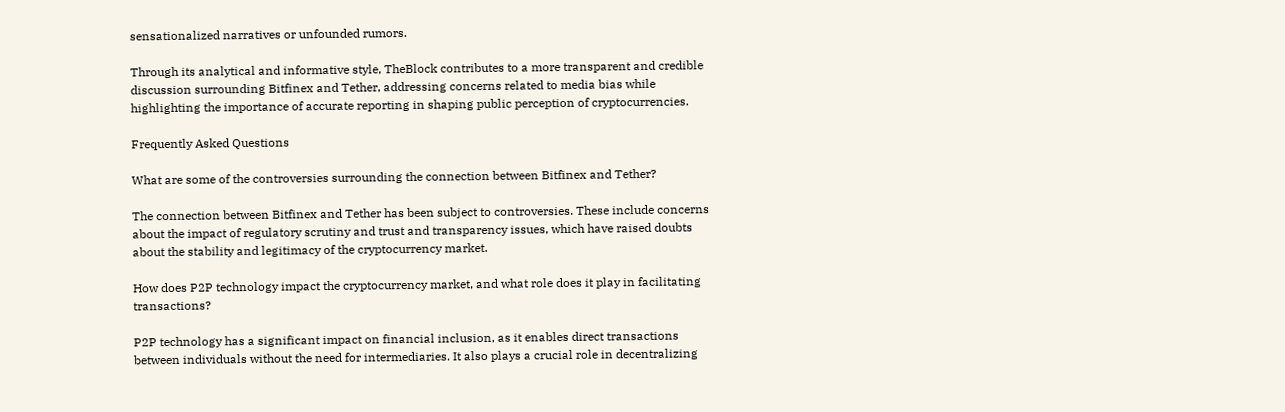sensationalized narratives or unfounded rumors.

Through its analytical and informative style, TheBlock contributes to a more transparent and credible discussion surrounding Bitfinex and Tether, addressing concerns related to media bias while highlighting the importance of accurate reporting in shaping public perception of cryptocurrencies.

Frequently Asked Questions

What are some of the controversies surrounding the connection between Bitfinex and Tether?

The connection between Bitfinex and Tether has been subject to controversies. These include concerns about the impact of regulatory scrutiny and trust and transparency issues, which have raised doubts about the stability and legitimacy of the cryptocurrency market.

How does P2P technology impact the cryptocurrency market, and what role does it play in facilitating transactions?

P2P technology has a significant impact on financial inclusion, as it enables direct transactions between individuals without the need for intermediaries. It also plays a crucial role in decentralizing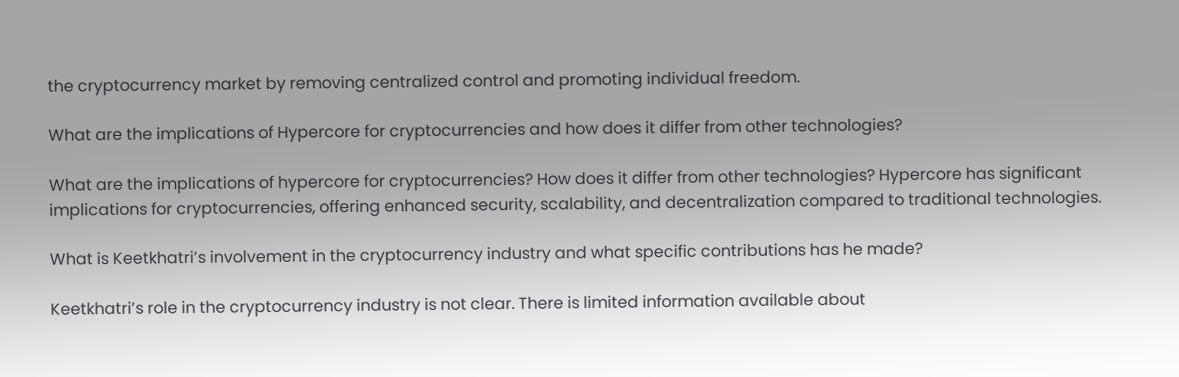the cryptocurrency market by removing centralized control and promoting individual freedom.

What are the implications of Hypercore for cryptocurrencies and how does it differ from other technologies?

What are the implications of hypercore for cryptocurrencies? How does it differ from other technologies? Hypercore has significant implications for cryptocurrencies, offering enhanced security, scalability, and decentralization compared to traditional technologies.

What is Keetkhatri’s involvement in the cryptocurrency industry and what specific contributions has he made?

Keetkhatri’s role in the cryptocurrency industry is not clear. There is limited information available about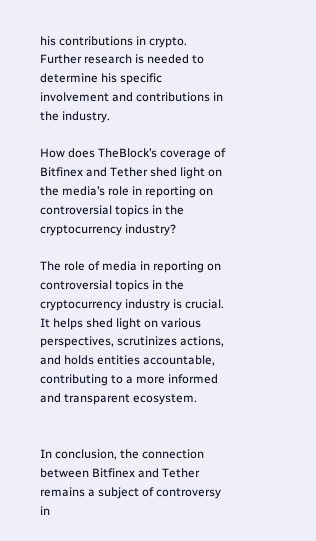his contributions in crypto. Further research is needed to determine his specific involvement and contributions in the industry.

How does TheBlock’s coverage of Bitfinex and Tether shed light on the media’s role in reporting on controversial topics in the cryptocurrency industry?

The role of media in reporting on controversial topics in the cryptocurrency industry is crucial. It helps shed light on various perspectives, scrutinizes actions, and holds entities accountable, contributing to a more informed and transparent ecosystem.


In conclusion, the connection between Bitfinex and Tether remains a subject of controversy in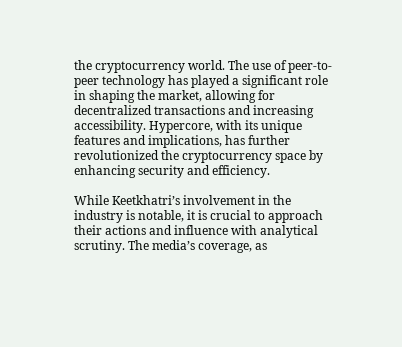the cryptocurrency world. The use of peer-to-peer technology has played a significant role in shaping the market, allowing for decentralized transactions and increasing accessibility. Hypercore, with its unique features and implications, has further revolutionized the cryptocurrency space by enhancing security and efficiency.

While Keetkhatri’s involvement in the industry is notable, it is crucial to approach their actions and influence with analytical scrutiny. The media’s coverage, as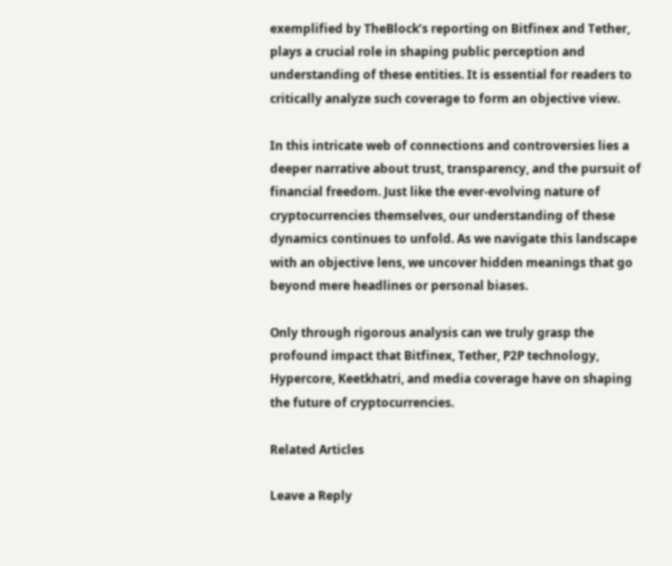exemplified by TheBlock’s reporting on Bitfinex and Tether, plays a crucial role in shaping public perception and understanding of these entities. It is essential for readers to critically analyze such coverage to form an objective view.

In this intricate web of connections and controversies lies a deeper narrative about trust, transparency, and the pursuit of financial freedom. Just like the ever-evolving nature of cryptocurrencies themselves, our understanding of these dynamics continues to unfold. As we navigate this landscape with an objective lens, we uncover hidden meanings that go beyond mere headlines or personal biases.

Only through rigorous analysis can we truly grasp the profound impact that Bitfinex, Tether, P2P technology, Hypercore, Keetkhatri, and media coverage have on shaping the future of cryptocurrencies.

Related Articles

Leave a Reply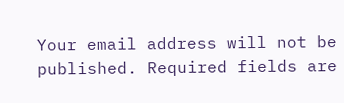Your email address will not be published. Required fields are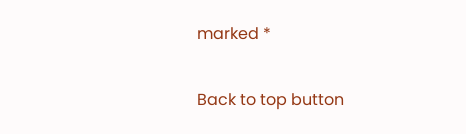marked *

Back to top button